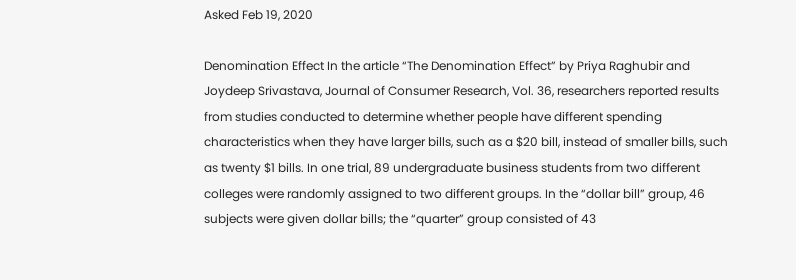Asked Feb 19, 2020

Denomination Effect In the article “The Denomination Effect” by Priya Raghubir and Joydeep Srivastava, Journal of Consumer Research, Vol. 36, researchers reported results from studies conducted to determine whether people have different spending characteristics when they have larger bills, such as a $20 bill, instead of smaller bills, such as twenty $1 bills. In one trial, 89 undergraduate business students from two different colleges were randomly assigned to two different groups. In the “dollar bill” group, 46 subjects were given dollar bills; the “quarter” group consisted of 43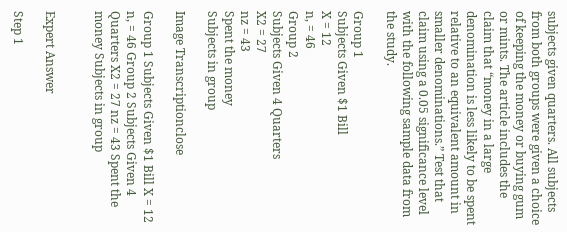subjects given quarters. All subjects from both groups were given a choice of keeping the money or buying gum or mints. The article includes the claim that “money in a large denomination is less likely to be spent relative to an equivalent amount in smaller denominations.” Test that claim using a 0.05 significance level with the following sample data from the study.

Group 1
Subjects Given $1 Bill
X = 12
n, = 46
Group 2
Subjects Given 4 Quarters
X2 = 27
nz = 43
Spent the money
Subjects in group

Image Transcriptionclose

Group 1 Subjects Given $1 Bill X = 12 n, = 46 Group 2 Subjects Given 4 Quarters X2 = 27 nz = 43 Spent the money Subjects in group


Expert Answer

Step 1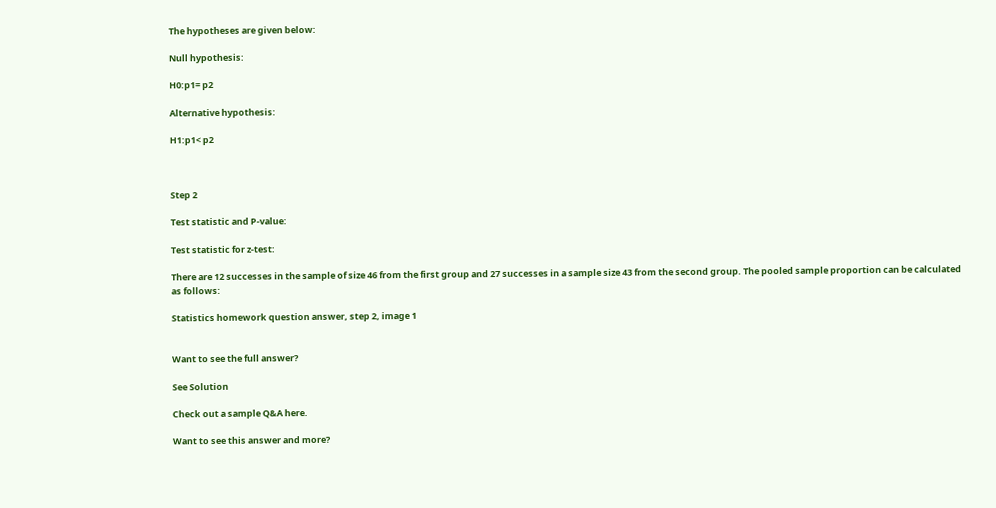The hypotheses are given below:

Null hypothesis:

H0:p1= p2

Alternative hypothesis:

H1:p1< p2



Step 2

Test statistic and P-value:

Test statistic for z-test:

There are 12 successes in the sample of size 46 from the first group and 27 successes in a sample size 43 from the second group. The pooled sample proportion can be calculated as follows:

Statistics homework question answer, step 2, image 1


Want to see the full answer?

See Solution

Check out a sample Q&A here.

Want to see this answer and more?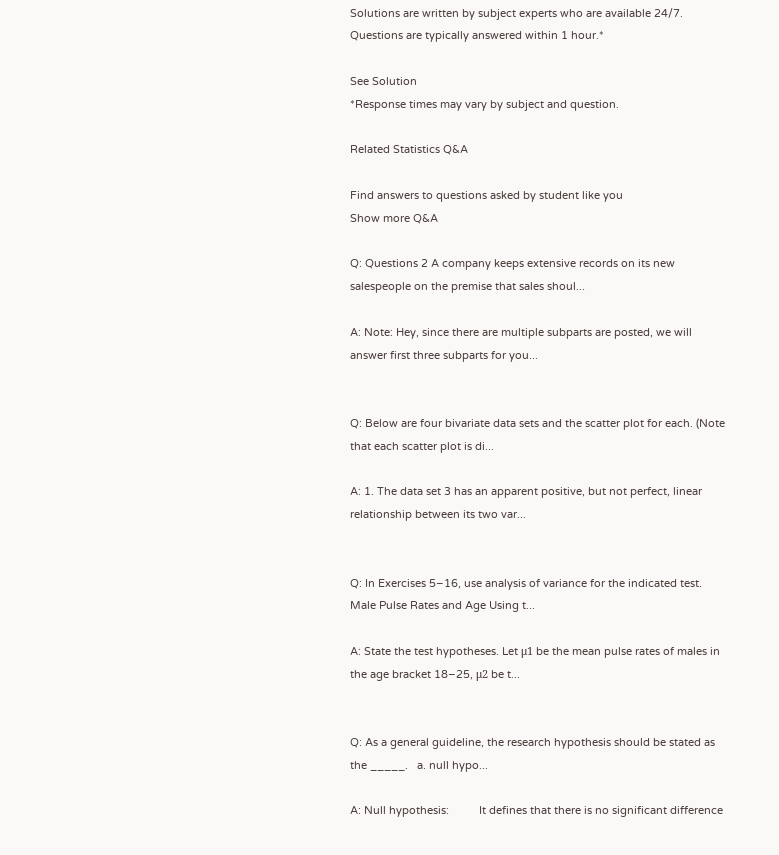Solutions are written by subject experts who are available 24/7. Questions are typically answered within 1 hour.*

See Solution
*Response times may vary by subject and question.

Related Statistics Q&A

Find answers to questions asked by student like you
Show more Q&A

Q: Questions 2 A company keeps extensive records on its new salespeople on the premise that sales shoul...

A: Note: Hey, since there are multiple subparts are posted, we will answer first three subparts for you...


Q: Below are four bivariate data sets and the scatter plot for each. (Note that each scatter plot is di...

A: 1. The data set 3 has an apparent positive, but not perfect, linear relationship between its two var...


Q: In Exercises 5–16, use analysis of variance for the indicated test. Male Pulse Rates and Age Using t...

A: State the test hypotheses. Let μ1 be the mean pulse rates of males in the age bracket 18–25, μ2 be t...


Q: As a general guideline, the research hypothesis should be stated as the _____.   a. null hypo...

A: Null hypothesis:          It defines that there is no significant difference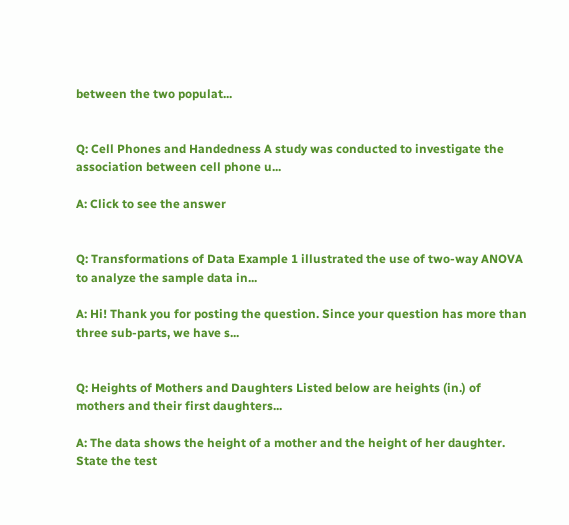between the two populat...


Q: Cell Phones and Handedness A study was conducted to investigate the association between cell phone u...

A: Click to see the answer


Q: Transformations of Data Example 1 illustrated the use of two-way ANOVA to analyze the sample data in...

A: Hi! Thank you for posting the question. Since your question has more than three sub-parts, we have s...


Q: Heights of Mothers and Daughters Listed below are heights (in.) of mothers and their first daughters...

A: The data shows the height of a mother and the height of her daughter. State the test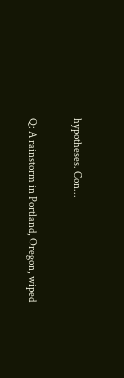hypotheses. Con...


Q: A rainstorm in Portland, Oregon, wiped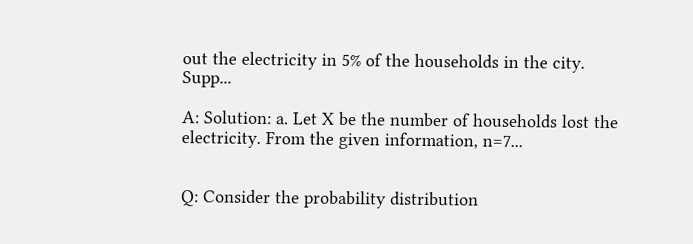out the electricity in 5% of the households in the city. Supp...

A: Solution: a. Let X be the number of households lost the electricity. From the given information, n=7...


Q: Consider the probability distribution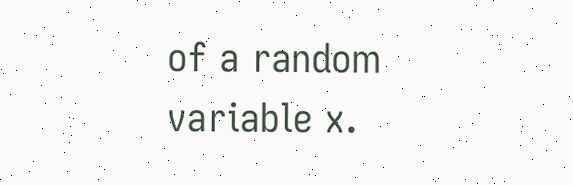of a random variable x.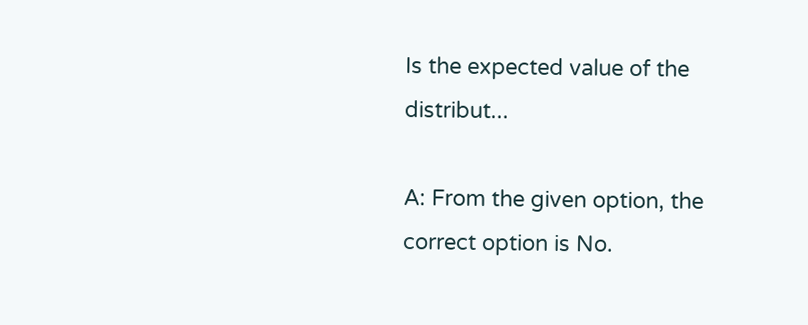Is the expected value of the distribut...

A: From the given option, the correct option is No.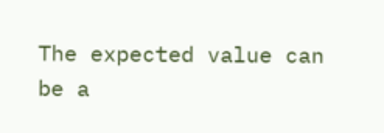The expected value can be a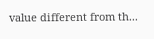value different from th...